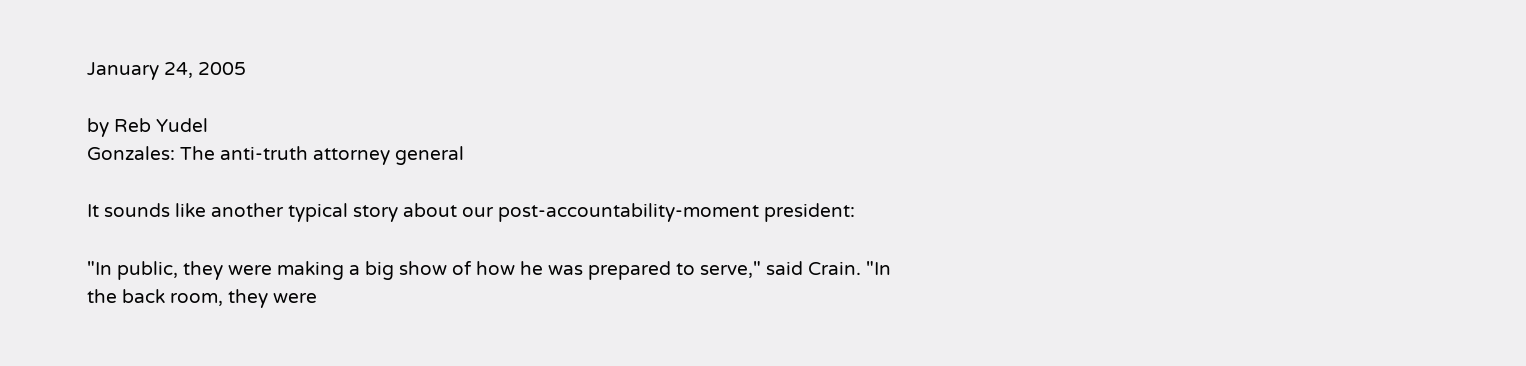January 24, 2005

by Reb Yudel
Gonzales: The anti-truth attorney general

It sounds like another typical story about our post-accountability-moment president:

"In public, they were making a big show of how he was prepared to serve," said Crain. "In the back room, they were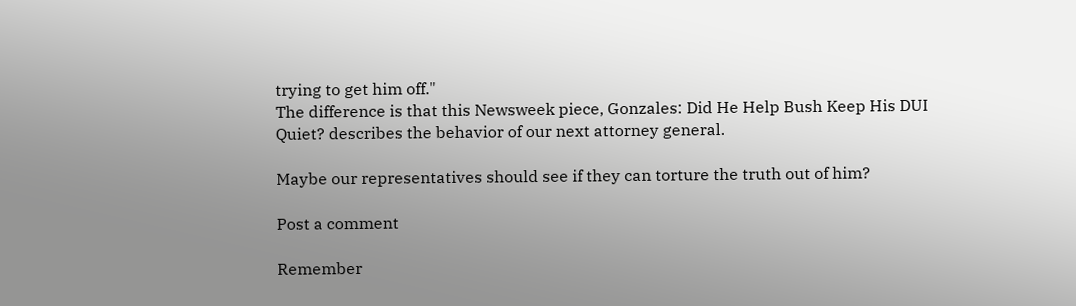trying to get him off."
The difference is that this Newsweek piece, Gonzales: Did He Help Bush Keep His DUI Quiet? describes the behavior of our next attorney general.

Maybe our representatives should see if they can torture the truth out of him?

Post a comment

Remember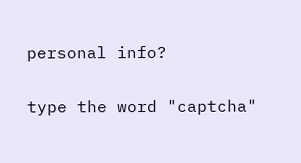personal info?

type the word "captcha"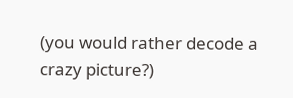(you would rather decode a crazy picture?)